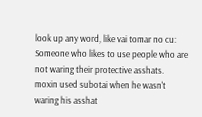look up any word, like vai tomar no cu:
Someone who likes to use people who are not waring their protective asshats.
moxin used subotai when he wasn't waring his asshat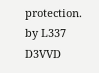protection.
by L337 D3VVD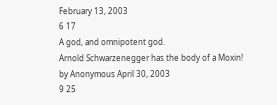February 13, 2003
6 17
A god, and omnipotent god.
Arnold Schwarzenegger has the body of a Moxin!
by Anonymous April 30, 2003
9 25